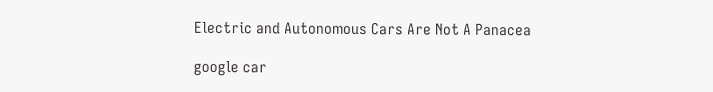Electric and Autonomous Cars Are Not A Panacea

google car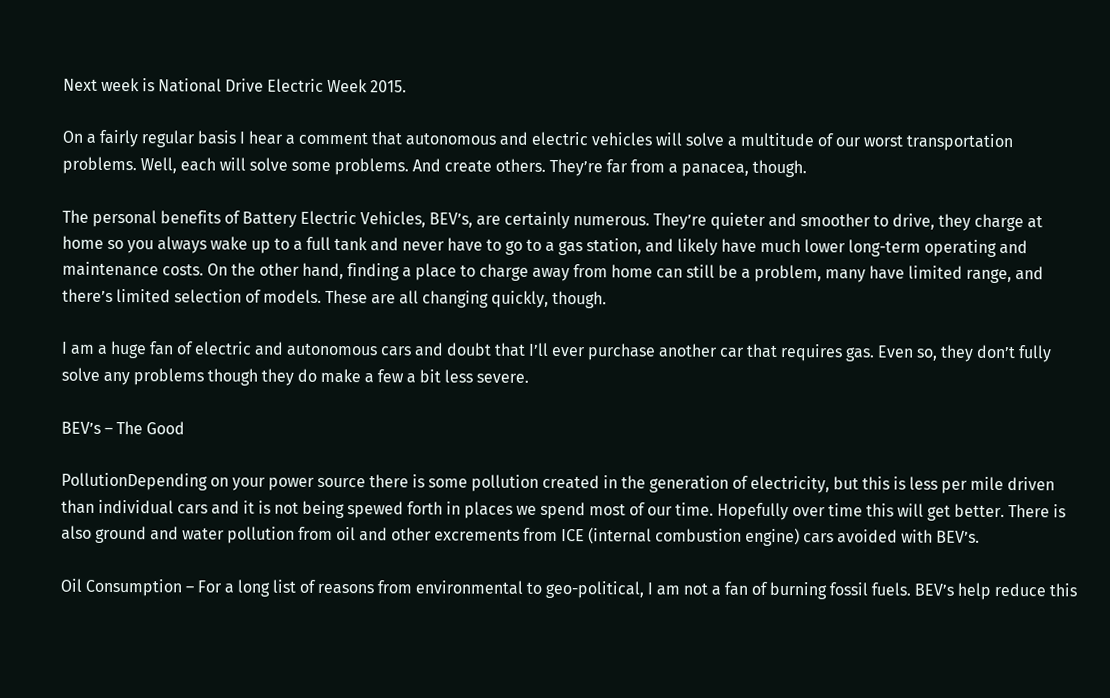Next week is National Drive Electric Week 2015.

On a fairly regular basis I hear a comment that autonomous and electric vehicles will solve a multitude of our worst transportation problems. Well, each will solve some problems. And create others. They’re far from a panacea, though.

The personal benefits of Battery Electric Vehicles, BEV’s, are certainly numerous. They’re quieter and smoother to drive, they charge at home so you always wake up to a full tank and never have to go to a gas station, and likely have much lower long-term operating and maintenance costs. On the other hand, finding a place to charge away from home can still be a problem, many have limited range, and there’s limited selection of models. These are all changing quickly, though.

I am a huge fan of electric and autonomous cars and doubt that I’ll ever purchase another car that requires gas. Even so, they don’t fully solve any problems though they do make a few a bit less severe.

BEV’s – The Good

PollutionDepending on your power source there is some pollution created in the generation of electricity, but this is less per mile driven than individual cars and it is not being spewed forth in places we spend most of our time. Hopefully over time this will get better. There is also ground and water pollution from oil and other excrements from ICE (internal combustion engine) cars avoided with BEV’s.

Oil Consumption – For a long list of reasons from environmental to geo-political, I am not a fan of burning fossil fuels. BEV’s help reduce this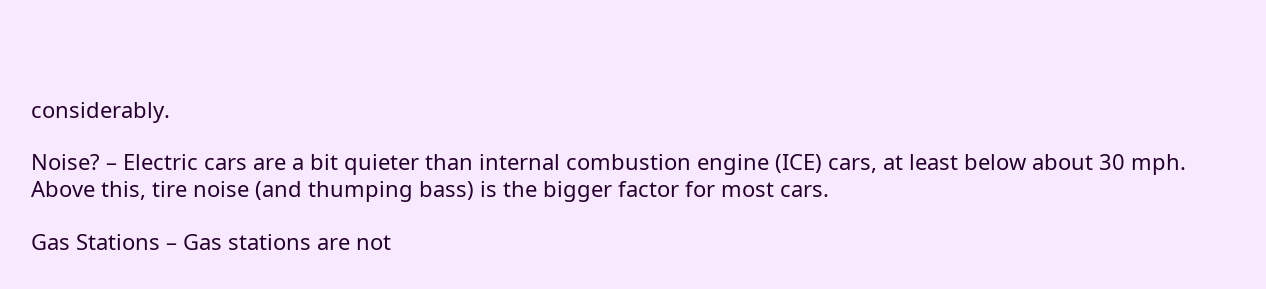considerably.

Noise? – Electric cars are a bit quieter than internal combustion engine (ICE) cars, at least below about 30 mph. Above this, tire noise (and thumping bass) is the bigger factor for most cars.

Gas Stations – Gas stations are not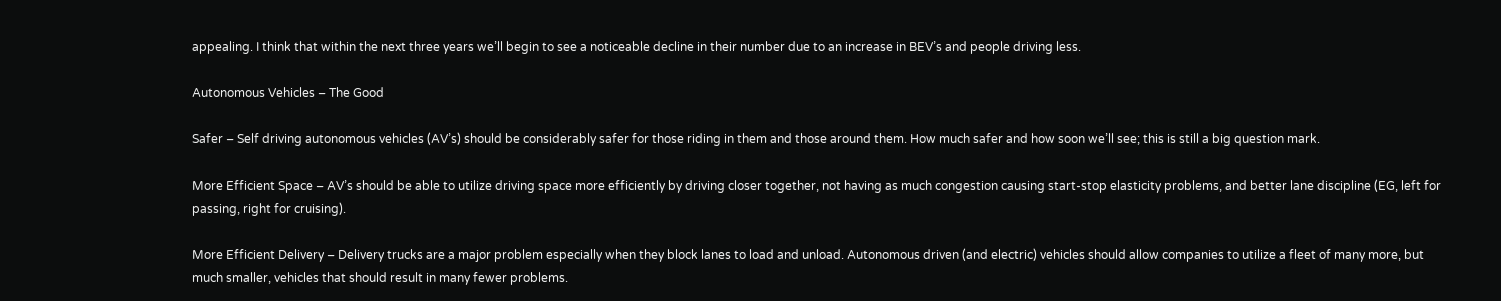appealing. I think that within the next three years we’ll begin to see a noticeable decline in their number due to an increase in BEV’s and people driving less.

Autonomous Vehicles – The Good

Safer – Self driving autonomous vehicles (AV’s) should be considerably safer for those riding in them and those around them. How much safer and how soon we’ll see; this is still a big question mark.

More Efficient Space – AV’s should be able to utilize driving space more efficiently by driving closer together, not having as much congestion causing start-stop elasticity problems, and better lane discipline (EG, left for passing, right for cruising).

More Efficient Delivery – Delivery trucks are a major problem especially when they block lanes to load and unload. Autonomous driven (and electric) vehicles should allow companies to utilize a fleet of many more, but much smaller, vehicles that should result in many fewer problems.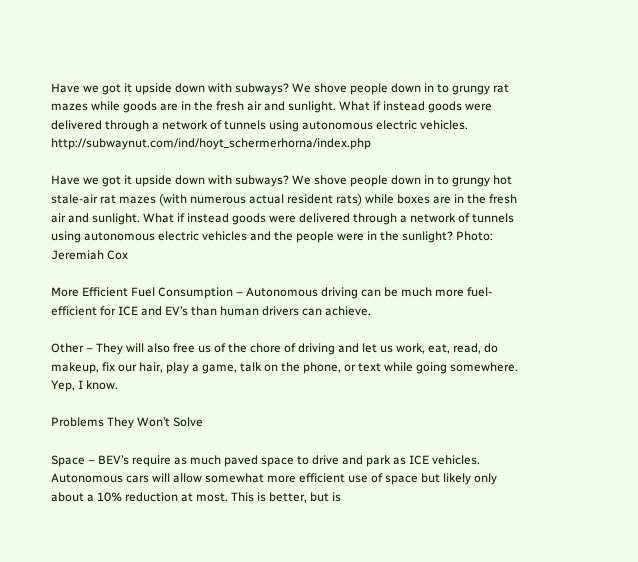Have we got it upside down with subways? We shove people down in to grungy rat mazes while goods are in the fresh air and sunlight. What if instead goods were delivered through a network of tunnels using autonomous electric vehicles. http://subwaynut.com/ind/hoyt_schermerhorna/index.php

Have we got it upside down with subways? We shove people down in to grungy hot stale-air rat mazes (with numerous actual resident rats) while boxes are in the fresh air and sunlight. What if instead goods were delivered through a network of tunnels using autonomous electric vehicles and the people were in the sunlight? Photo: Jeremiah Cox

More Efficient Fuel Consumption – Autonomous driving can be much more fuel-efficient for ICE and EV’s than human drivers can achieve.

Other – They will also free us of the chore of driving and let us work, eat, read, do makeup, fix our hair, play a game, talk on the phone, or text while going somewhere. Yep, I know.

Problems They Won’t Solve

Space – BEV’s require as much paved space to drive and park as ICE vehicles. Autonomous cars will allow somewhat more efficient use of space but likely only about a 10% reduction at most. This is better, but is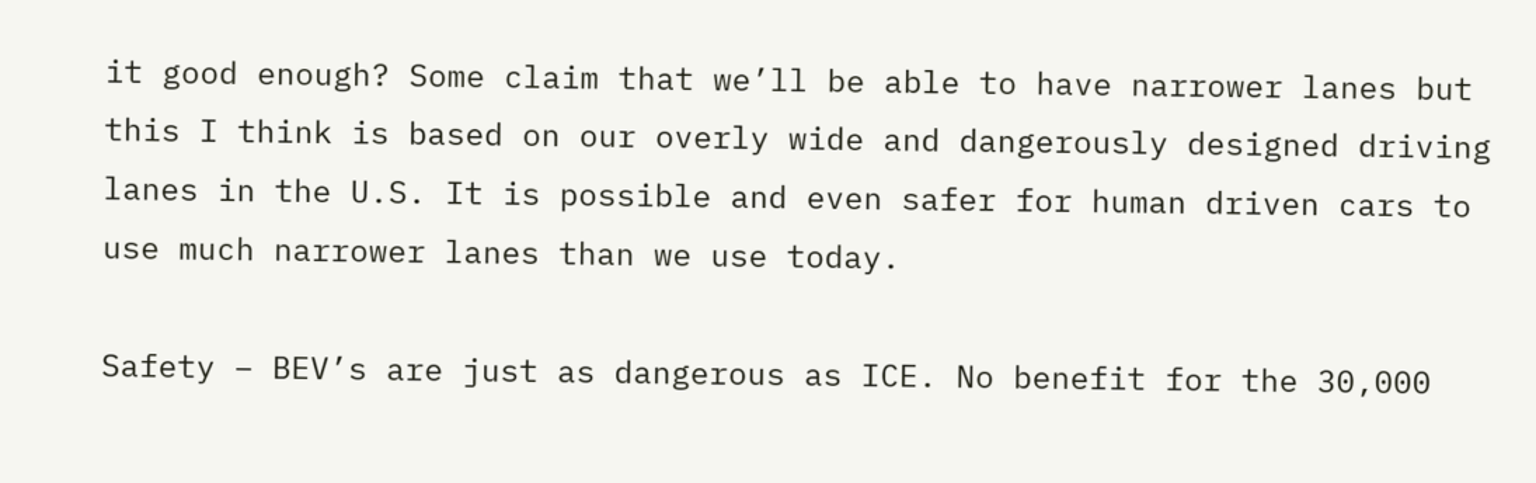it good enough? Some claim that we’ll be able to have narrower lanes but this I think is based on our overly wide and dangerously designed driving lanes in the U.S. It is possible and even safer for human driven cars to use much narrower lanes than we use today.

Safety – BEV’s are just as dangerous as ICE. No benefit for the 30,000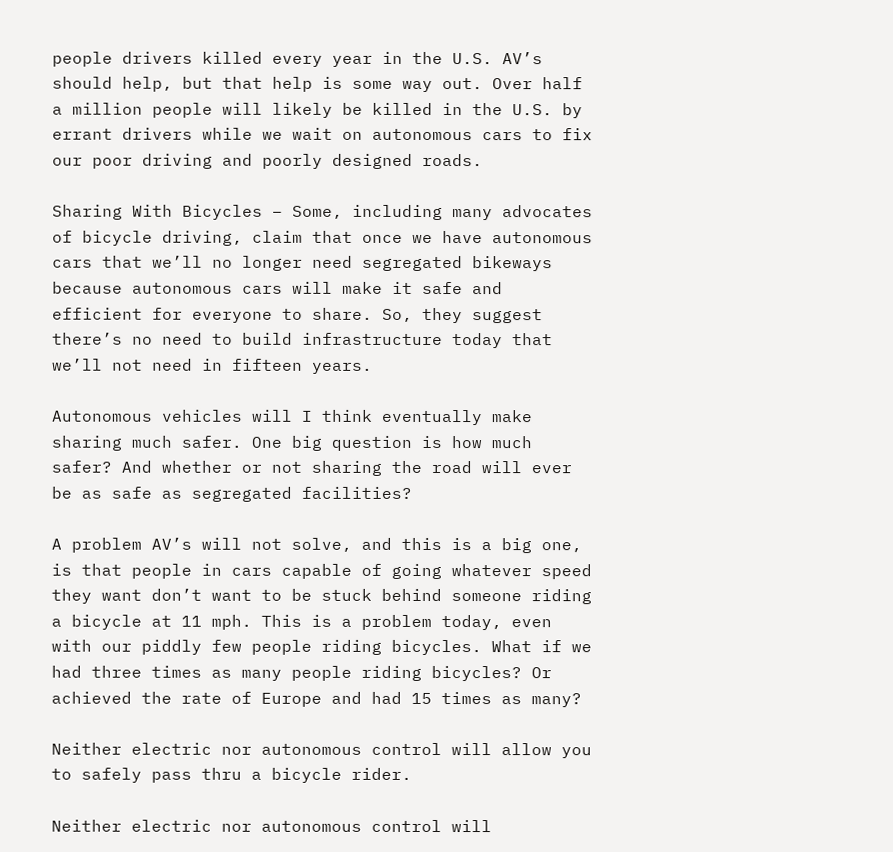people drivers killed every year in the U.S. AV’s should help, but that help is some way out. Over half a million people will likely be killed in the U.S. by errant drivers while we wait on autonomous cars to fix our poor driving and poorly designed roads.

Sharing With Bicycles – Some, including many advocates of bicycle driving, claim that once we have autonomous cars that we’ll no longer need segregated bikeways because autonomous cars will make it safe and efficient for everyone to share. So, they suggest there’s no need to build infrastructure today that we’ll not need in fifteen years.

Autonomous vehicles will I think eventually make sharing much safer. One big question is how much safer? And whether or not sharing the road will ever be as safe as segregated facilities?

A problem AV’s will not solve, and this is a big one, is that people in cars capable of going whatever speed they want don’t want to be stuck behind someone riding a bicycle at 11 mph. This is a problem today, even with our piddly few people riding bicycles. What if we had three times as many people riding bicycles? Or achieved the rate of Europe and had 15 times as many?

Neither electric nor autonomous control will allow you to safely pass thru a bicycle rider.

Neither electric nor autonomous control will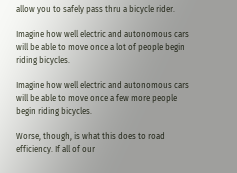allow you to safely pass thru a bicycle rider.

Imagine how well electric and autonomous cars will be able to move once a lot of people begin riding bicycles.

Imagine how well electric and autonomous cars will be able to move once a few more people begin riding bicycles.

Worse, though, is what this does to road efficiency. If all of our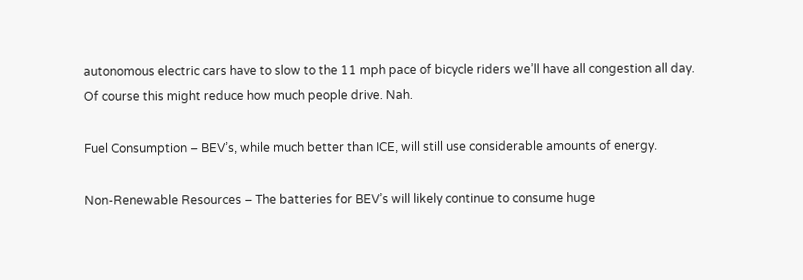autonomous electric cars have to slow to the 11 mph pace of bicycle riders we’ll have all congestion all day. Of course this might reduce how much people drive. Nah.

Fuel Consumption – BEV’s, while much better than ICE, will still use considerable amounts of energy.

Non-Renewable Resources – The batteries for BEV’s will likely continue to consume huge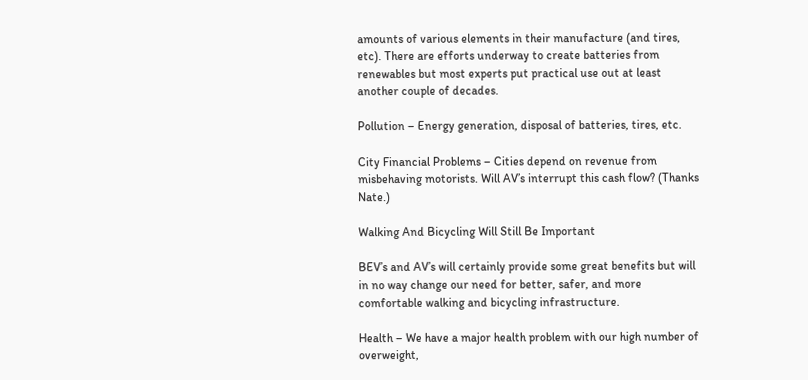amounts of various elements in their manufacture (and tires, etc). There are efforts underway to create batteries from renewables but most experts put practical use out at least another couple of decades.

Pollution – Energy generation, disposal of batteries, tires, etc.

City Financial Problems – Cities depend on revenue from misbehaving motorists. Will AV’s interrupt this cash flow? (Thanks Nate.)

Walking And Bicycling Will Still Be Important

BEV’s and AV’s will certainly provide some great benefits but will in no way change our need for better, safer, and more comfortable walking and bicycling infrastructure.

Health – We have a major health problem with our high number of overweight,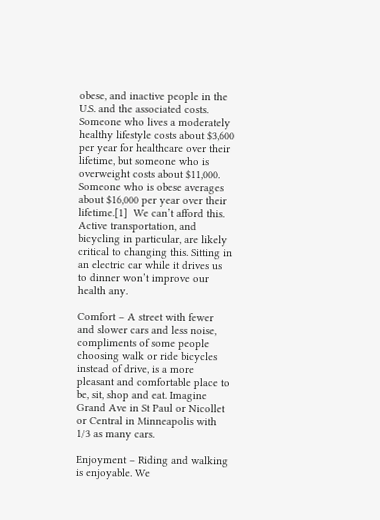obese, and inactive people in the U.S. and the associated costs. Someone who lives a moderately healthy lifestyle costs about $3,600 per year for healthcare over their lifetime, but someone who is overweight costs about $11,000. Someone who is obese averages about $16,000 per year over their lifetime.[1]  We can’t afford this. Active transportation, and bicycling in particular, are likely critical to changing this. Sitting in an electric car while it drives us to dinner won’t improve our health any.

Comfort – A street with fewer and slower cars and less noise, compliments of some people choosing walk or ride bicycles instead of drive, is a more pleasant and comfortable place to be, sit, shop and eat. Imagine Grand Ave in St Paul or Nicollet or Central in Minneapolis with 1/3 as many cars.

Enjoyment – Riding and walking is enjoyable. We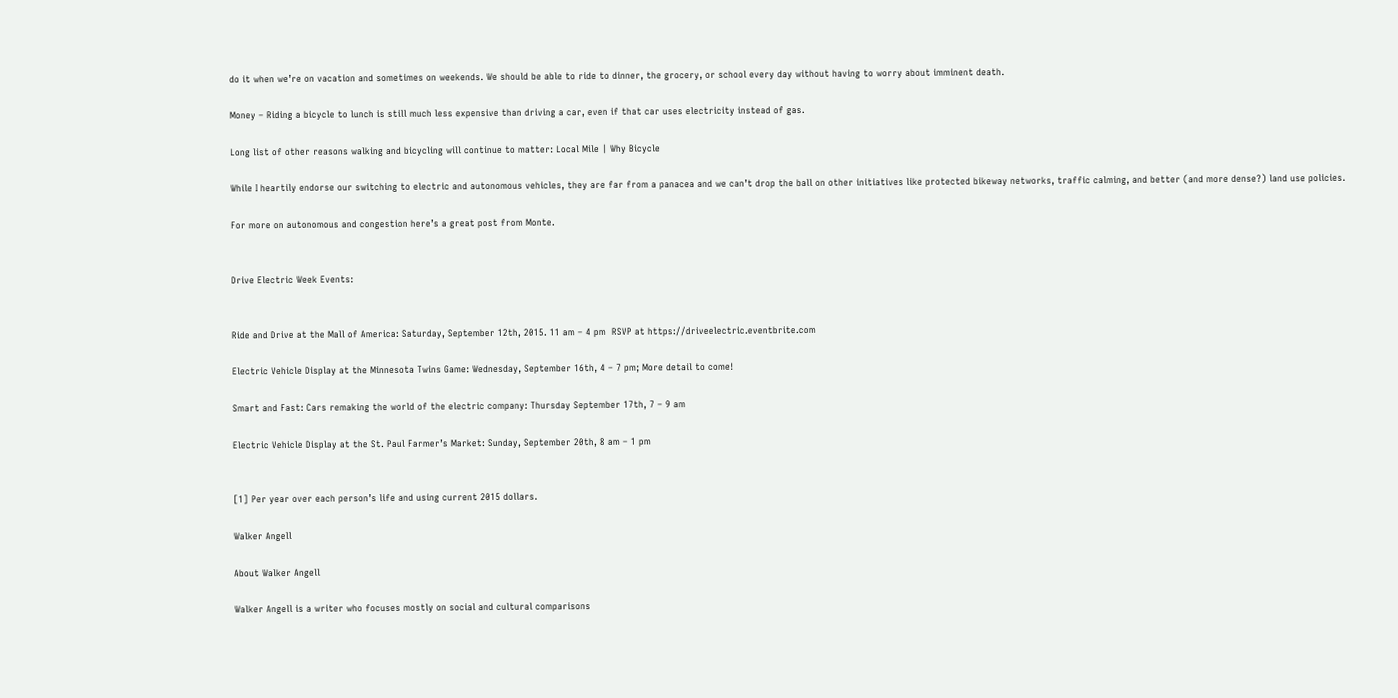do it when we’re on vacation and sometimes on weekends. We should be able to ride to dinner, the grocery, or school every day without having to worry about imminent death.

Money – Riding a bicycle to lunch is still much less expensive than driving a car, even if that car uses electricity instead of gas.

Long list of other reasons walking and bicycling will continue to matter: Local Mile | Why Bicycle

While I heartily endorse our switching to electric and autonomous vehicles, they are far from a panacea and we can’t drop the ball on other initiatives like protected bikeway networks, traffic calming, and better (and more dense?) land use policies.

For more on autonomous and congestion here’s a great post from Monte.


Drive Electric Week Events:


Ride and Drive at the Mall of America: Saturday, September 12th, 2015. 11 am – 4 pm  RSVP at https://driveelectric.eventbrite.com

Electric Vehicle Display at the Minnesota Twins Game: Wednesday, September 16th, 4 – 7 pm; More detail to come!

Smart and Fast: Cars remaking the world of the electric company: Thursday September 17th, 7 – 9 am

Electric Vehicle Display at the St. Paul Farmer’s Market: Sunday, September 20th, 8 am – 1 pm


[1] Per year over each person’s life and using current 2015 dollars.

Walker Angell

About Walker Angell

Walker Angell is a writer who focuses mostly on social and cultural comparisons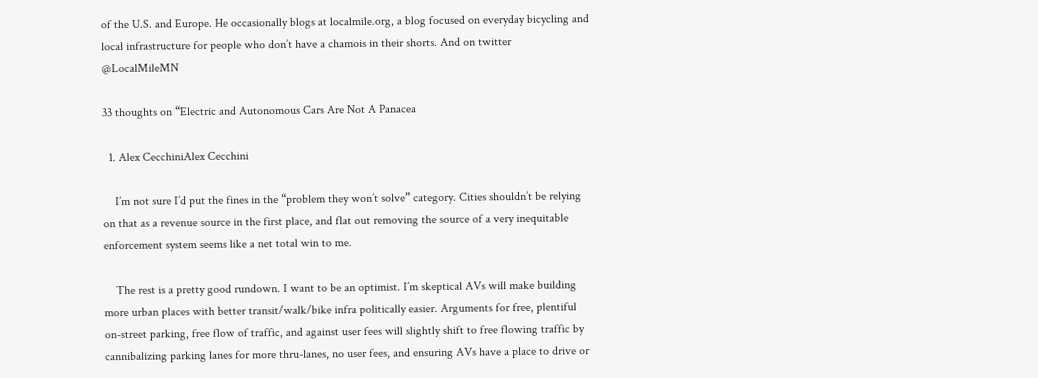of the U.S. and Europe. He occasionally blogs at localmile.org, a blog focused on everyday bicycling and local infrastructure for people who don’t have a chamois in their shorts. And on twitter @LocalMileMN

33 thoughts on “Electric and Autonomous Cars Are Not A Panacea

  1. Alex CecchiniAlex Cecchini

    I’m not sure I’d put the fines in the “problem they won’t solve” category. Cities shouldn’t be relying on that as a revenue source in the first place, and flat out removing the source of a very inequitable enforcement system seems like a net total win to me.

    The rest is a pretty good rundown. I want to be an optimist. I’m skeptical AVs will make building more urban places with better transit/walk/bike infra politically easier. Arguments for free, plentiful on-street parking, free flow of traffic, and against user fees will slightly shift to free flowing traffic by cannibalizing parking lanes for more thru-lanes, no user fees, and ensuring AVs have a place to drive or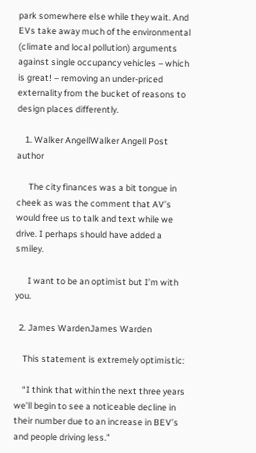park somewhere else while they wait. And EVs take away much of the environmental (climate and local pollution) arguments against single occupancy vehicles – which is great! – removing an under-priced externality from the bucket of reasons to design places differently.

    1. Walker AngellWalker Angell Post author

      The city finances was a bit tongue in cheek as was the comment that AV’s would free us to talk and text while we drive. I perhaps should have added a smiley.

      I want to be an optimist but I’m with you.

  2. James WardenJames Warden

    This statement is extremely optimistic:

    “I think that within the next three years we’ll begin to see a noticeable decline in their number due to an increase in BEV’s and people driving less.”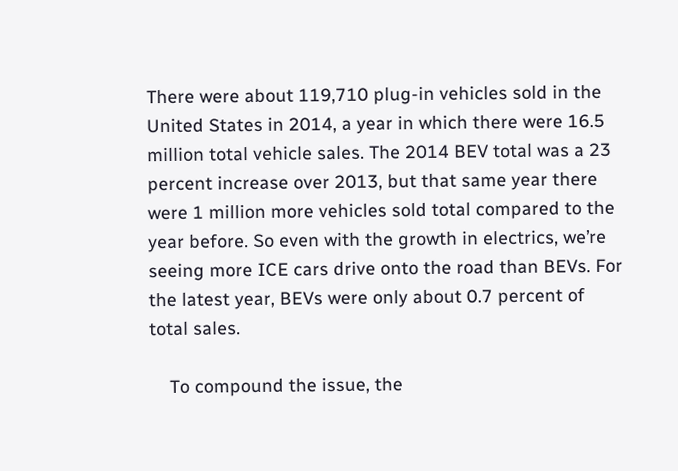There were about 119,710 plug-in vehicles sold in the United States in 2014, a year in which there were 16.5 million total vehicle sales. The 2014 BEV total was a 23 percent increase over 2013, but that same year there were 1 million more vehicles sold total compared to the year before. So even with the growth in electrics, we’re seeing more ICE cars drive onto the road than BEVs. For the latest year, BEVs were only about 0.7 percent of total sales.

    To compound the issue, the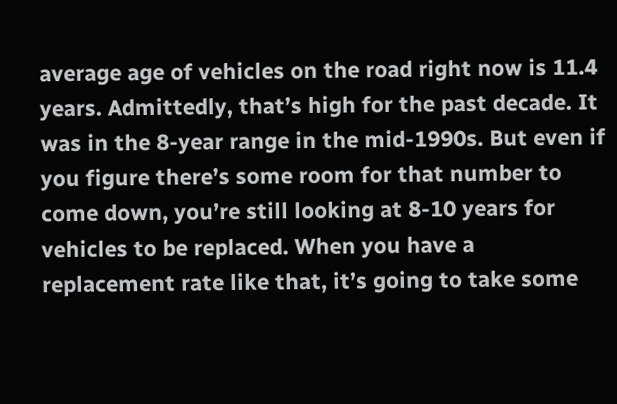average age of vehicles on the road right now is 11.4 years. Admittedly, that’s high for the past decade. It was in the 8-year range in the mid-1990s. But even if you figure there’s some room for that number to come down, you’re still looking at 8-10 years for vehicles to be replaced. When you have a replacement rate like that, it’s going to take some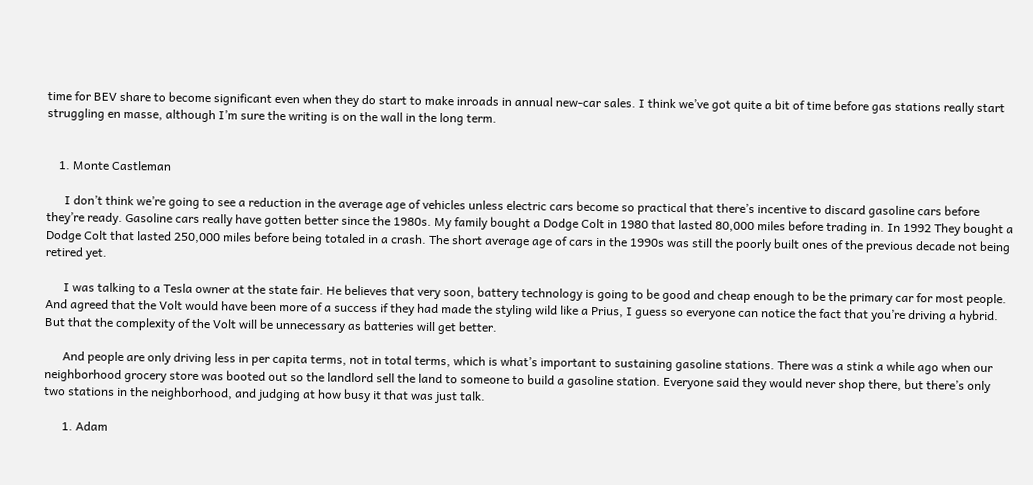time for BEV share to become significant even when they do start to make inroads in annual new-car sales. I think we’ve got quite a bit of time before gas stations really start struggling en masse, although I’m sure the writing is on the wall in the long term.


    1. Monte Castleman

      I don’t think we’re going to see a reduction in the average age of vehicles unless electric cars become so practical that there’s incentive to discard gasoline cars before they’re ready. Gasoline cars really have gotten better since the 1980s. My family bought a Dodge Colt in 1980 that lasted 80,000 miles before trading in. In 1992 They bought a Dodge Colt that lasted 250,000 miles before being totaled in a crash. The short average age of cars in the 1990s was still the poorly built ones of the previous decade not being retired yet.

      I was talking to a Tesla owner at the state fair. He believes that very soon, battery technology is going to be good and cheap enough to be the primary car for most people. And agreed that the Volt would have been more of a success if they had made the styling wild like a Prius, I guess so everyone can notice the fact that you’re driving a hybrid. But that the complexity of the Volt will be unnecessary as batteries will get better.

      And people are only driving less in per capita terms, not in total terms, which is what’s important to sustaining gasoline stations. There was a stink a while ago when our neighborhood grocery store was booted out so the landlord sell the land to someone to build a gasoline station. Everyone said they would never shop there, but there’s only two stations in the neighborhood, and judging at how busy it that was just talk.

      1. Adam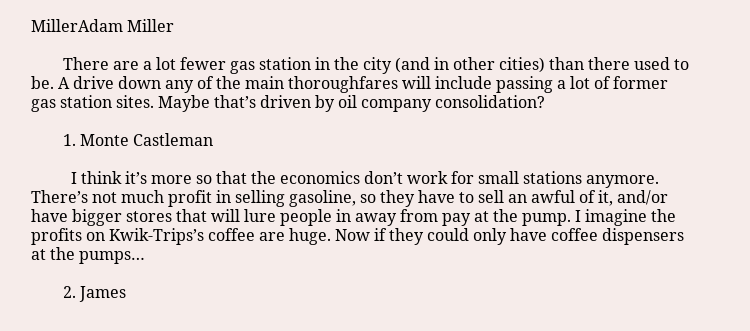MillerAdam Miller

        There are a lot fewer gas station in the city (and in other cities) than there used to be. A drive down any of the main thoroughfares will include passing a lot of former gas station sites. Maybe that’s driven by oil company consolidation?

        1. Monte Castleman

          I think it’s more so that the economics don’t work for small stations anymore. There’s not much profit in selling gasoline, so they have to sell an awful of it, and/or have bigger stores that will lure people in away from pay at the pump. I imagine the profits on Kwik-Trips’s coffee are huge. Now if they could only have coffee dispensers at the pumps…

        2. James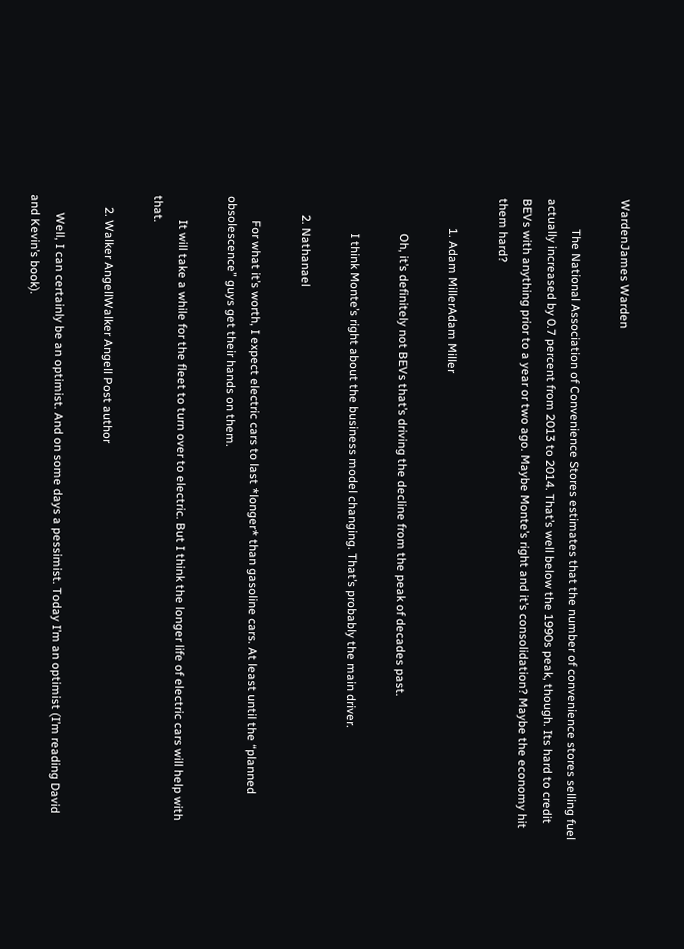WardenJames Warden

          The National Association of Convenience Stores estimates that the number of convenience stores selling fuel actually increased by 0.7 percent from 2013 to 2014. That’s well below the 1990s peak, though. Its hard to credit BEVs with anything prior to a year or two ago. Maybe Monte’s right and it’s consolidation? Maybe the economy hit them hard?

          1. Adam MillerAdam Miller

            Oh, it’s definitely not BEVs that’s driving the decline from the peak of decades past.

            I think Monte’s right about the business model changing. That’s probably the main driver.

      2. Nathanael

        For what it’s worth, I expect electric cars to last *longer* than gasoline cars. At least until the “planned obsolescence” guys get their hands on them.

        It will take a while for the fleet to turn over to electric. But I think the longer life of electric cars will help with that.

    2. Walker AngellWalker Angell Post author

      Well, I can certainly be an optimist. And on some days a pessimist. Today I’m an optimist (I’m reading David and Kevin’s book).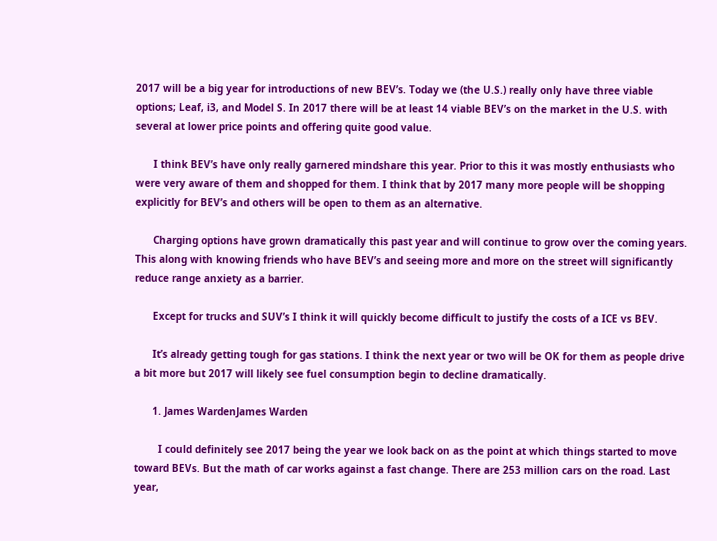2017 will be a big year for introductions of new BEV’s. Today we (the U.S.) really only have three viable options; Leaf, i3, and Model S. In 2017 there will be at least 14 viable BEV’s on the market in the U.S. with several at lower price points and offering quite good value.

      I think BEV’s have only really garnered mindshare this year. Prior to this it was mostly enthusiasts who were very aware of them and shopped for them. I think that by 2017 many more people will be shopping explicitly for BEV’s and others will be open to them as an alternative.

      Charging options have grown dramatically this past year and will continue to grow over the coming years. This along with knowing friends who have BEV’s and seeing more and more on the street will significantly reduce range anxiety as a barrier.

      Except for trucks and SUV’s I think it will quickly become difficult to justify the costs of a ICE vs BEV.

      It’s already getting tough for gas stations. I think the next year or two will be OK for them as people drive a bit more but 2017 will likely see fuel consumption begin to decline dramatically.

      1. James WardenJames Warden

        I could definitely see 2017 being the year we look back on as the point at which things started to move toward BEVs. But the math of car works against a fast change. There are 253 million cars on the road. Last year,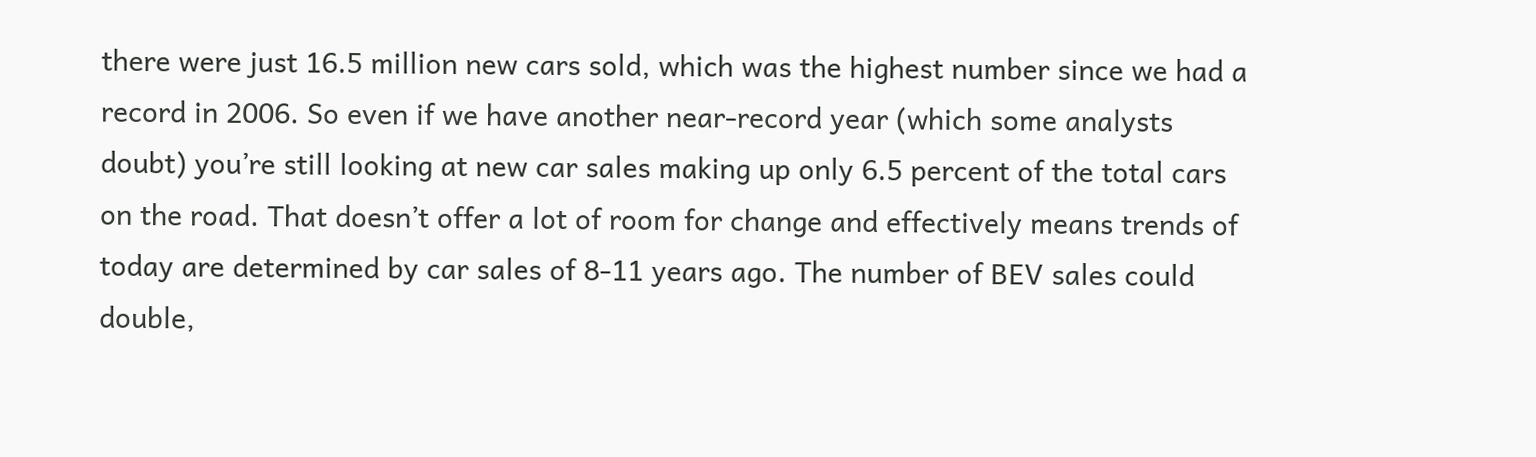there were just 16.5 million new cars sold, which was the highest number since we had a record in 2006. So even if we have another near-record year (which some analysts doubt) you’re still looking at new car sales making up only 6.5 percent of the total cars on the road. That doesn’t offer a lot of room for change and effectively means trends of today are determined by car sales of 8-11 years ago. The number of BEV sales could double,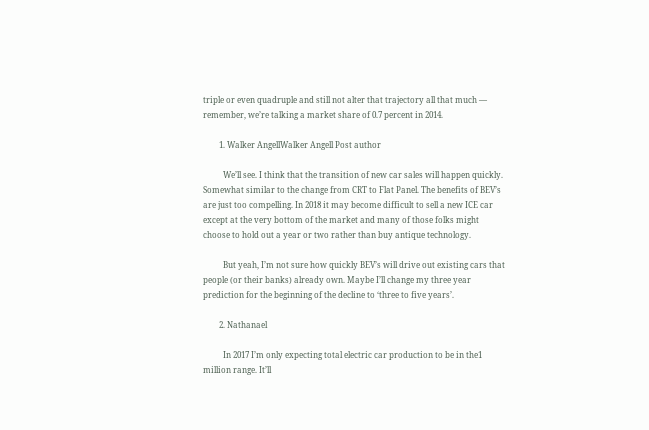triple or even quadruple and still not alter that trajectory all that much — remember, we’re talking a market share of 0.7 percent in 2014.

        1. Walker AngellWalker Angell Post author

          We’ll see. I think that the transition of new car sales will happen quickly. Somewhat similar to the change from CRT to Flat Panel. The benefits of BEV’s are just too compelling. In 2018 it may become difficult to sell a new ICE car except at the very bottom of the market and many of those folks might choose to hold out a year or two rather than buy antique technology.

          But yeah, I’m not sure how quickly BEV’s will drive out existing cars that people (or their banks) already own. Maybe I’ll change my three year prediction for the beginning of the decline to ‘three to five years’.

        2. Nathanael

          In 2017 I’m only expecting total electric car production to be in the1 million range. It’ll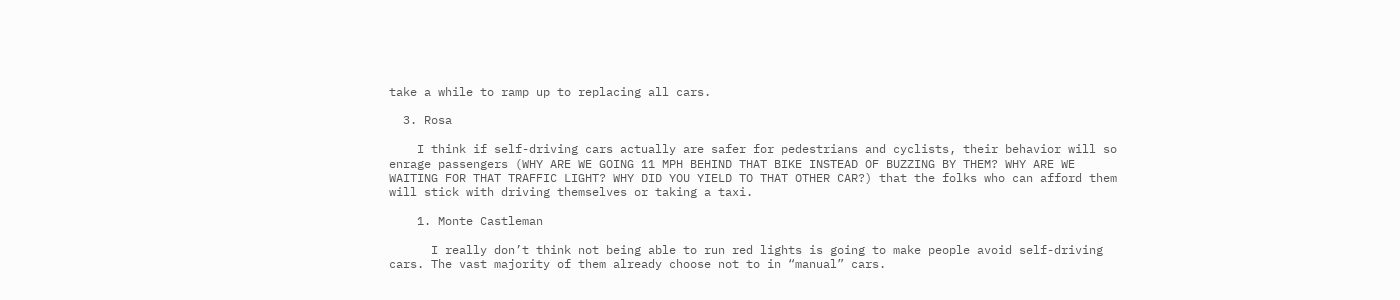take a while to ramp up to replacing all cars.

  3. Rosa

    I think if self-driving cars actually are safer for pedestrians and cyclists, their behavior will so enrage passengers (WHY ARE WE GOING 11 MPH BEHIND THAT BIKE INSTEAD OF BUZZING BY THEM? WHY ARE WE WAITING FOR THAT TRAFFIC LIGHT? WHY DID YOU YIELD TO THAT OTHER CAR?) that the folks who can afford them will stick with driving themselves or taking a taxi.

    1. Monte Castleman

      I really don’t think not being able to run red lights is going to make people avoid self-driving cars. The vast majority of them already choose not to in “manual” cars.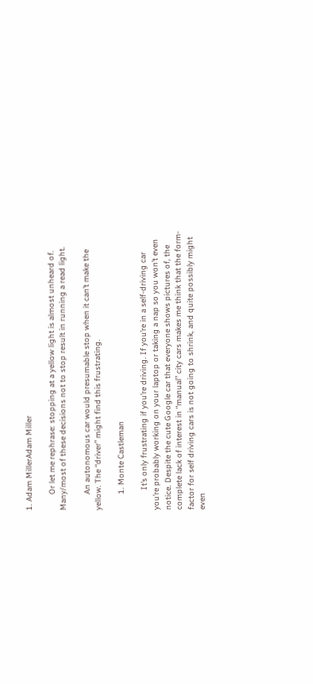1. Adam MillerAdam Miller

        Or let me rephrase: stopping at a yellow light is almost unheard of. Many/most of these decisions not to stop result in running a read light.

        An autonomous car would presumable stop when it can’t make the yellow. The “driver” might find this frustrating.

        1. Monte Castleman

          It’s only frustrating if you’re driving. If you’re in a self-driving car you’re probably working on your laptop or taking a nap so you won’t even notice. Despite the cute Google car that everyone shows pictures of, the complete lack of interest in “manual” city cars makes me think that the form-factor for self driving cars is not going to shrink, and quite possibly might even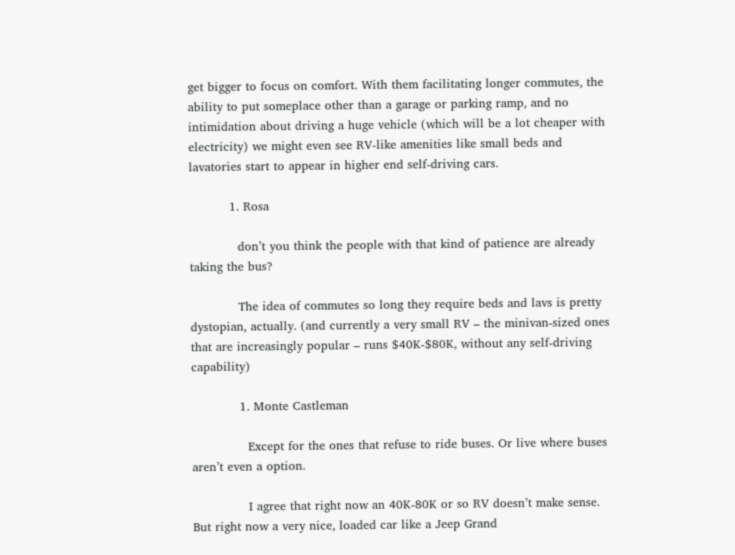get bigger to focus on comfort. With them facilitating longer commutes, the ability to put someplace other than a garage or parking ramp, and no intimidation about driving a huge vehicle (which will be a lot cheaper with electricity) we might even see RV-like amenities like small beds and lavatories start to appear in higher end self-driving cars.

          1. Rosa

            don’t you think the people with that kind of patience are already taking the bus?

            The idea of commutes so long they require beds and lavs is pretty dystopian, actually. (and currently a very small RV – the minivan-sized ones that are increasingly popular – runs $40K-$80K, without any self-driving capability)

            1. Monte Castleman

              Except for the ones that refuse to ride buses. Or live where buses aren’t even a option.

              I agree that right now an 40K-80K or so RV doesn’t make sense. But right now a very nice, loaded car like a Jeep Grand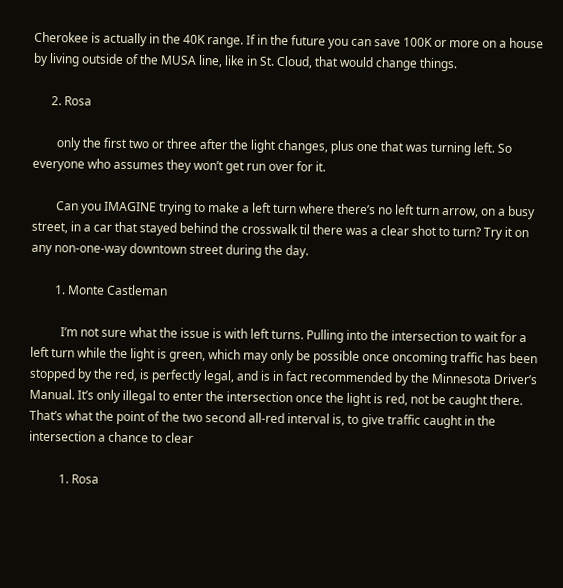Cherokee is actually in the 40K range. If in the future you can save 100K or more on a house by living outside of the MUSA line, like in St. Cloud, that would change things.

      2. Rosa

        only the first two or three after the light changes, plus one that was turning left. So everyone who assumes they won’t get run over for it.

        Can you IMAGINE trying to make a left turn where there’s no left turn arrow, on a busy street, in a car that stayed behind the crosswalk til there was a clear shot to turn? Try it on any non-one-way downtown street during the day.

        1. Monte Castleman

          I’m not sure what the issue is with left turns. Pulling into the intersection to wait for a left turn while the light is green, which may only be possible once oncoming traffic has been stopped by the red, is perfectly legal, and is in fact recommended by the Minnesota Driver’s Manual. It’s only illegal to enter the intersection once the light is red, not be caught there. That’s what the point of the two second all-red interval is, to give traffic caught in the intersection a chance to clear

          1. Rosa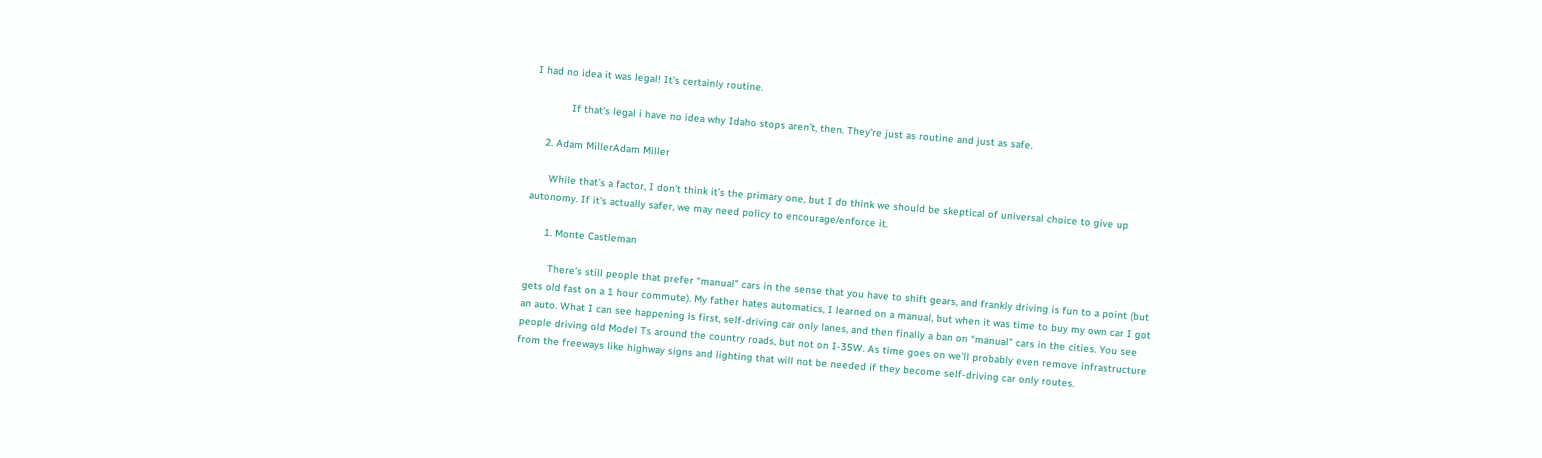I had no idea it was legal! It’s certainly routine.

            If that’s legal i have no idea why Idaho stops aren’t, then. They’re just as routine and just as safe.

    2. Adam MillerAdam Miller

      While that’s a factor, I don’t think it’s the primary one, but I do think we should be skeptical of universal choice to give up autonomy. If it’s actually safer, we may need policy to encourage/enforce it.

      1. Monte Castleman

        There’s still people that prefer “manual” cars in the sense that you have to shift gears, and frankly driving is fun to a point (but gets old fast on a 1 hour commute). My father hates automatics, I learned on a manual, but when it was time to buy my own car I got an auto. What I can see happening is first, self-driving car only lanes, and then finally a ban on “manual” cars in the cities. You see people driving old Model Ts around the country roads, but not on I-35W. As time goes on we’ll probably even remove infrastructure from the freeways like highway signs and lighting that will not be needed if they become self-driving car only routes.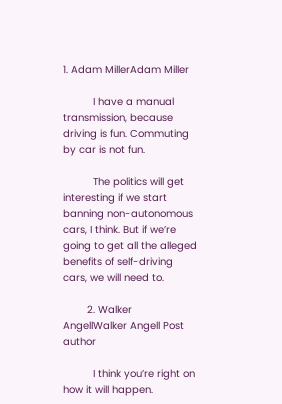1. Adam MillerAdam Miller

          I have a manual transmission, because driving is fun. Commuting by car is not fun.

          The politics will get interesting if we start banning non-autonomous cars, I think. But if we’re going to get all the alleged benefits of self-driving cars, we will need to.

        2. Walker AngellWalker Angell Post author

          I think you’re right on how it will happen.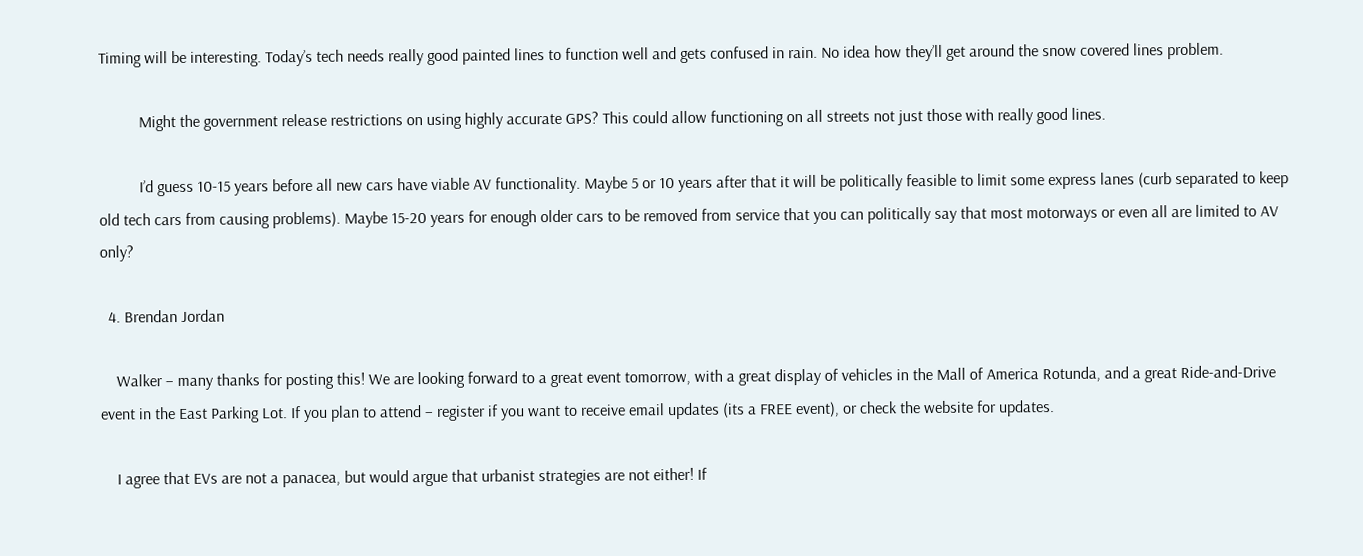Timing will be interesting. Today’s tech needs really good painted lines to function well and gets confused in rain. No idea how they’ll get around the snow covered lines problem.

          Might the government release restrictions on using highly accurate GPS? This could allow functioning on all streets not just those with really good lines.

          I’d guess 10-15 years before all new cars have viable AV functionality. Maybe 5 or 10 years after that it will be politically feasible to limit some express lanes (curb separated to keep old tech cars from causing problems). Maybe 15-20 years for enough older cars to be removed from service that you can politically say that most motorways or even all are limited to AV only?

  4. Brendan Jordan

    Walker – many thanks for posting this! We are looking forward to a great event tomorrow, with a great display of vehicles in the Mall of America Rotunda, and a great Ride-and-Drive event in the East Parking Lot. If you plan to attend – register if you want to receive email updates (its a FREE event), or check the website for updates.

    I agree that EVs are not a panacea, but would argue that urbanist strategies are not either! If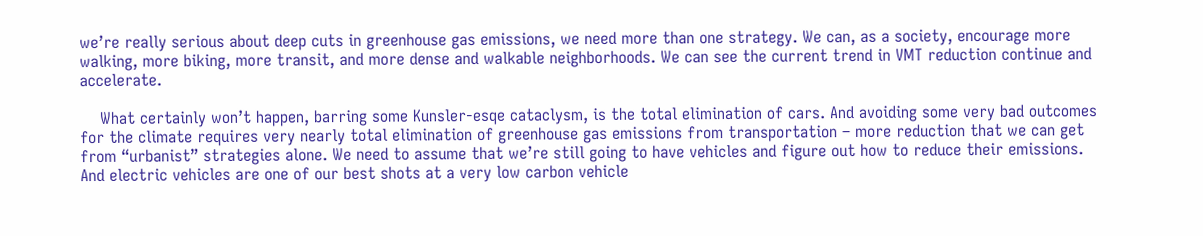we’re really serious about deep cuts in greenhouse gas emissions, we need more than one strategy. We can, as a society, encourage more walking, more biking, more transit, and more dense and walkable neighborhoods. We can see the current trend in VMT reduction continue and accelerate.

    What certainly won’t happen, barring some Kunsler-esqe cataclysm, is the total elimination of cars. And avoiding some very bad outcomes for the climate requires very nearly total elimination of greenhouse gas emissions from transportation – more reduction that we can get from “urbanist” strategies alone. We need to assume that we’re still going to have vehicles and figure out how to reduce their emissions. And electric vehicles are one of our best shots at a very low carbon vehicle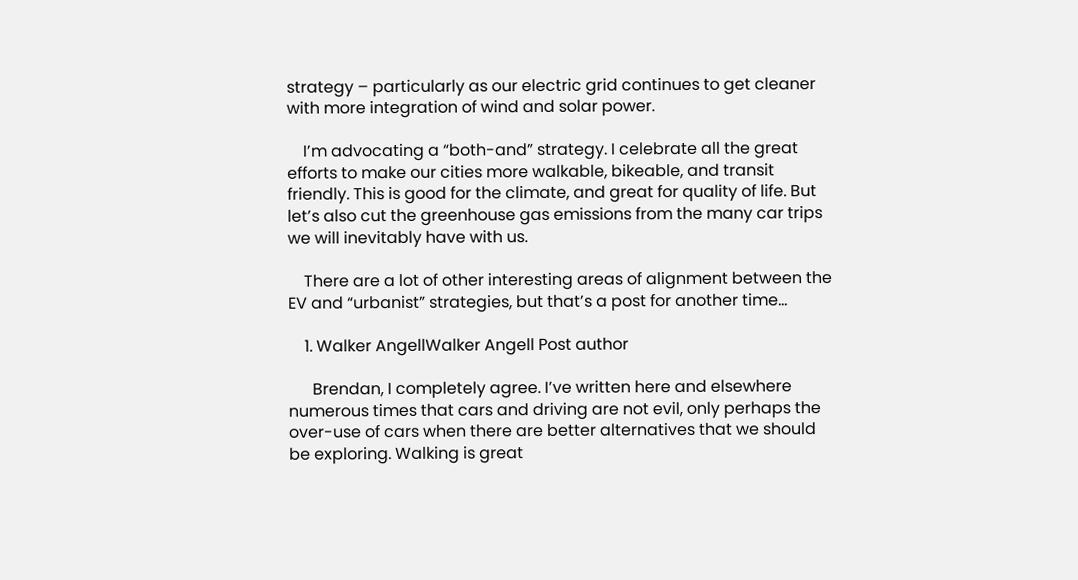strategy – particularly as our electric grid continues to get cleaner with more integration of wind and solar power.

    I’m advocating a “both-and” strategy. I celebrate all the great efforts to make our cities more walkable, bikeable, and transit friendly. This is good for the climate, and great for quality of life. But let’s also cut the greenhouse gas emissions from the many car trips we will inevitably have with us.

    There are a lot of other interesting areas of alignment between the EV and “urbanist” strategies, but that’s a post for another time…

    1. Walker AngellWalker Angell Post author

      Brendan, I completely agree. I’ve written here and elsewhere numerous times that cars and driving are not evil, only perhaps the over-use of cars when there are better alternatives that we should be exploring. Walking is great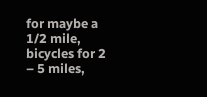for maybe a 1/2 mile, bicycles for 2 – 5 miles,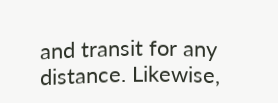and transit for any distance. Likewise,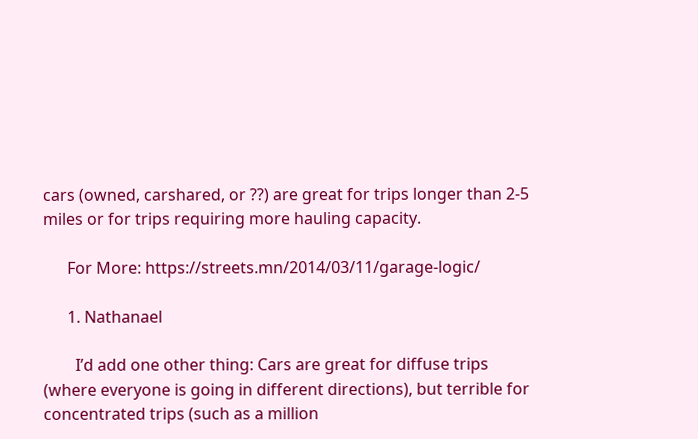cars (owned, carshared, or ??) are great for trips longer than 2-5 miles or for trips requiring more hauling capacity.

      For More: https://streets.mn/2014/03/11/garage-logic/

      1. Nathanael

        I’d add one other thing: Cars are great for diffuse trips (where everyone is going in different directions), but terrible for concentrated trips (such as a million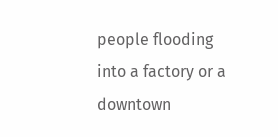people flooding into a factory or a downtown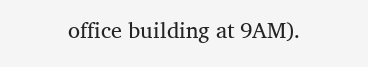office building at 9AM).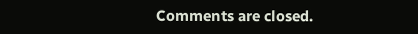Comments are closed.